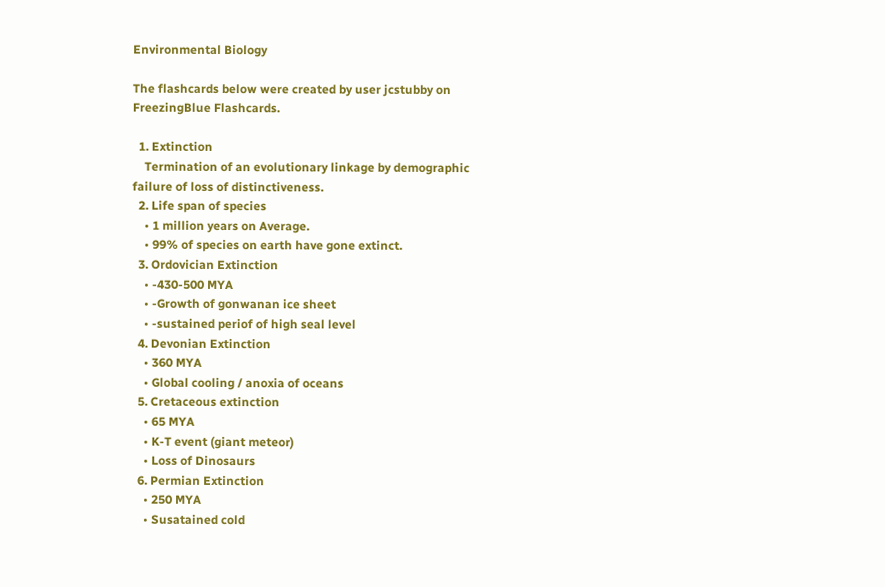Environmental Biology

The flashcards below were created by user jcstubby on FreezingBlue Flashcards.

  1. Extinction
    Termination of an evolutionary linkage by demographic failure of loss of distinctiveness.
  2. Life span of species
    • 1 million years on Average.
    • 99% of species on earth have gone extinct.
  3. Ordovician Extinction
    • -430-500 MYA
    • -Growth of gonwanan ice sheet
    • -sustained periof of high seal level
  4. Devonian Extinction
    • 360 MYA
    • Global cooling / anoxia of oceans
  5. Cretaceous extinction
    • 65 MYA
    • K-T event (giant meteor)
    • Loss of Dinosaurs
  6. Permian Extinction
    • 250 MYA
    • Susatained cold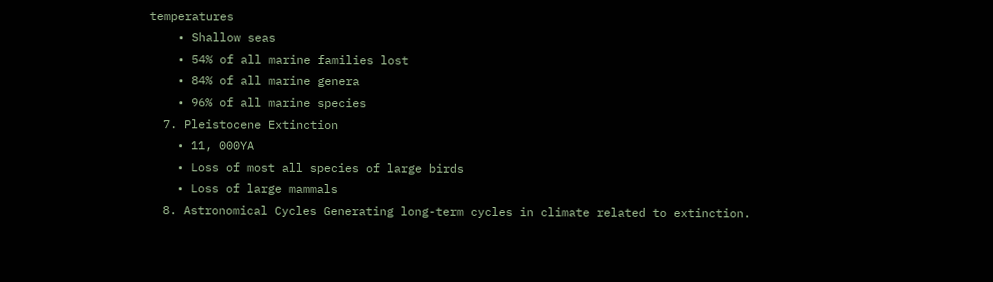temperatures
    • Shallow seas
    • 54% of all marine families lost
    • 84% of all marine genera
    • 96% of all marine species
  7. Pleistocene Extinction
    • 11, 000YA
    • Loss of most all species of large birds
    • Loss of large mammals
  8. Astronomical Cycles Generating long-term cycles in climate related to extinction.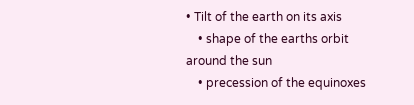• Tilt of the earth on its axis
    • shape of the earths orbit around the sun
    • precession of the equinoxes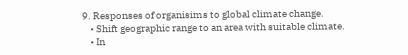9. Responses of organisims to global climate change.
    • Shift geographic range to an area with suitable climate.
    • In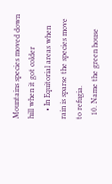Mountains species moved down hill when it got colder
    • In Equitorial areas when rain is sparse the species move to refugia.
  10. Name the green house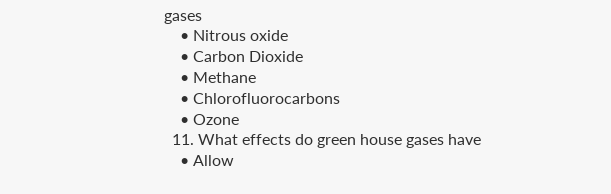gases
    • Nitrous oxide
    • Carbon Dioxide
    • Methane
    • Chlorofluorocarbons
    • Ozone
  11. What effects do green house gases have
    • Allow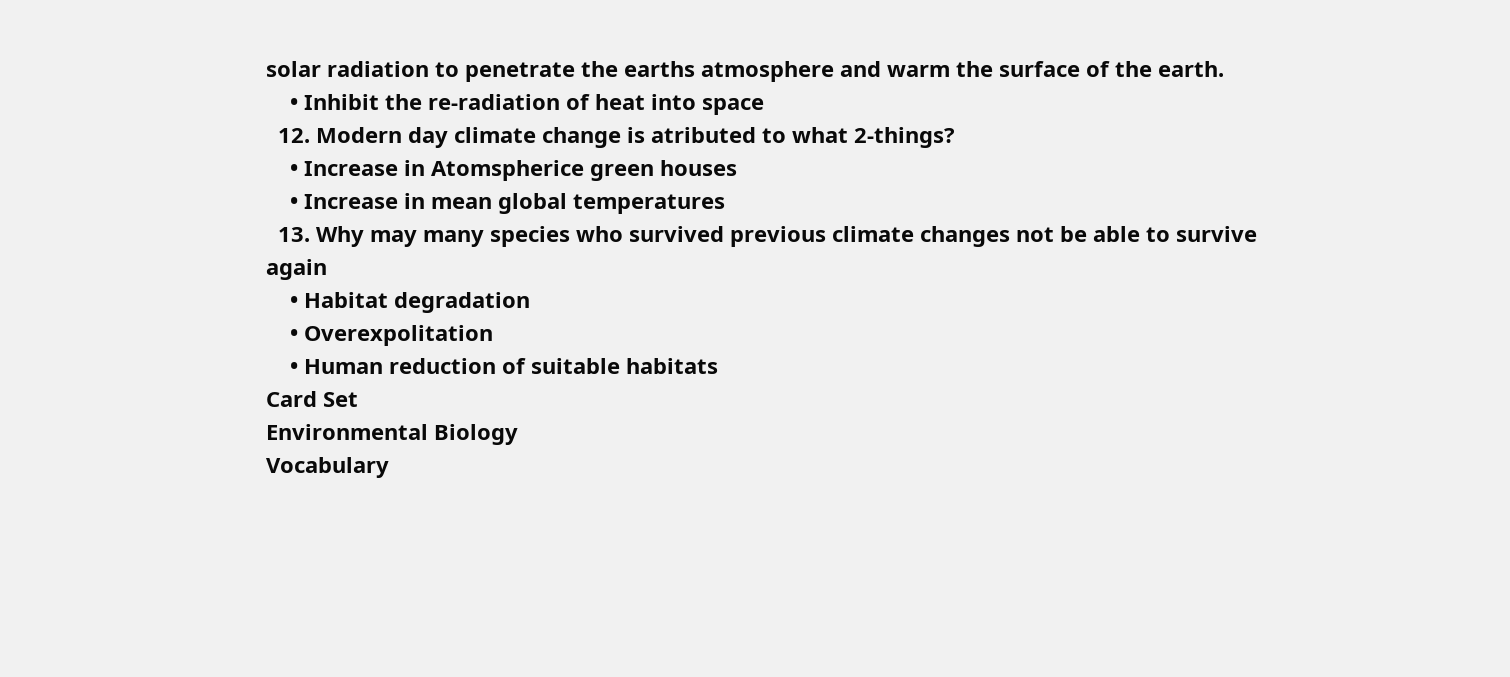solar radiation to penetrate the earths atmosphere and warm the surface of the earth.
    • Inhibit the re-radiation of heat into space
  12. Modern day climate change is atributed to what 2-things?
    • Increase in Atomspherice green houses
    • Increase in mean global temperatures
  13. Why may many species who survived previous climate changes not be able to survive again
    • Habitat degradation
    • Overexpolitation
    • Human reduction of suitable habitats
Card Set
Environmental Biology
Vocabulary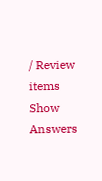/ Review items
Show Answers